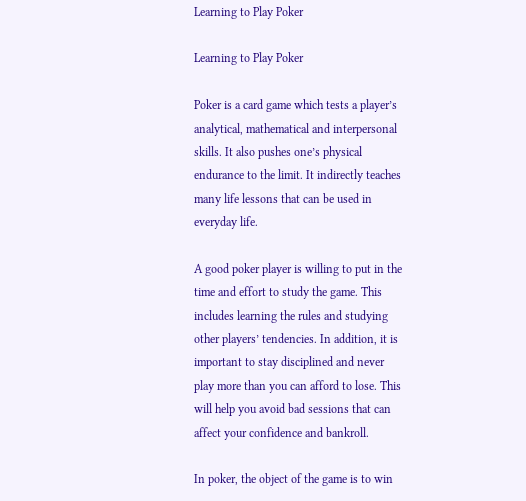Learning to Play Poker

Learning to Play Poker

Poker is a card game which tests a player’s analytical, mathematical and interpersonal skills. It also pushes one’s physical endurance to the limit. It indirectly teaches many life lessons that can be used in everyday life.

A good poker player is willing to put in the time and effort to study the game. This includes learning the rules and studying other players’ tendencies. In addition, it is important to stay disciplined and never play more than you can afford to lose. This will help you avoid bad sessions that can affect your confidence and bankroll.

In poker, the object of the game is to win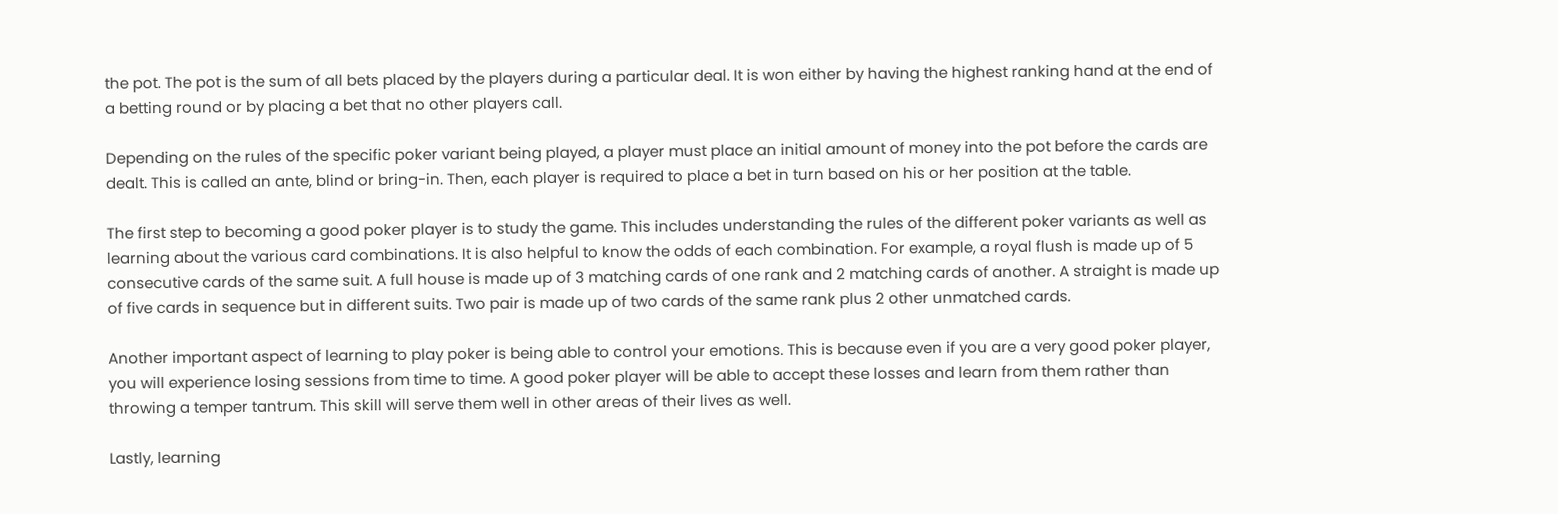the pot. The pot is the sum of all bets placed by the players during a particular deal. It is won either by having the highest ranking hand at the end of a betting round or by placing a bet that no other players call.

Depending on the rules of the specific poker variant being played, a player must place an initial amount of money into the pot before the cards are dealt. This is called an ante, blind or bring-in. Then, each player is required to place a bet in turn based on his or her position at the table.

The first step to becoming a good poker player is to study the game. This includes understanding the rules of the different poker variants as well as learning about the various card combinations. It is also helpful to know the odds of each combination. For example, a royal flush is made up of 5 consecutive cards of the same suit. A full house is made up of 3 matching cards of one rank and 2 matching cards of another. A straight is made up of five cards in sequence but in different suits. Two pair is made up of two cards of the same rank plus 2 other unmatched cards.

Another important aspect of learning to play poker is being able to control your emotions. This is because even if you are a very good poker player, you will experience losing sessions from time to time. A good poker player will be able to accept these losses and learn from them rather than throwing a temper tantrum. This skill will serve them well in other areas of their lives as well.

Lastly, learning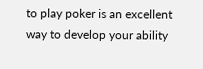to play poker is an excellent way to develop your ability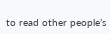to read other people’s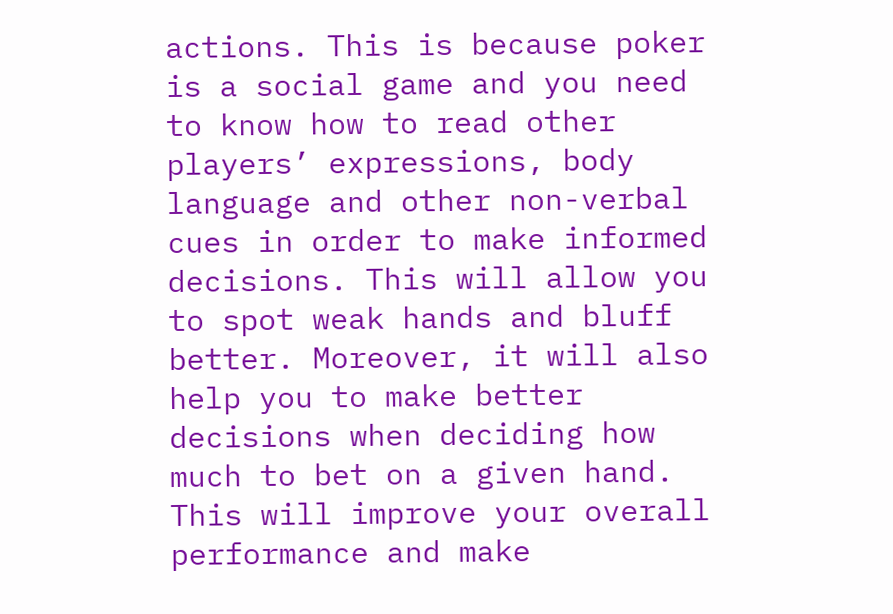actions. This is because poker is a social game and you need to know how to read other players’ expressions, body language and other non-verbal cues in order to make informed decisions. This will allow you to spot weak hands and bluff better. Moreover, it will also help you to make better decisions when deciding how much to bet on a given hand. This will improve your overall performance and make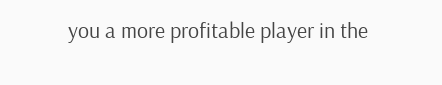you a more profitable player in the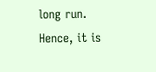long run. Hence, it is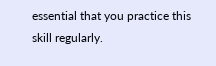essential that you practice this skill regularly.